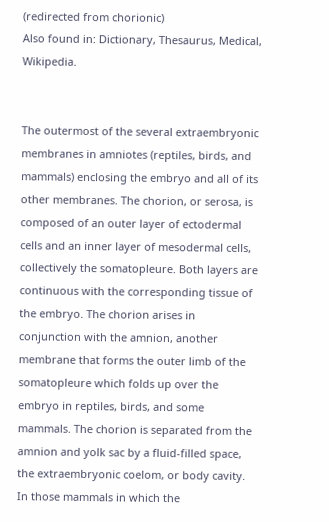(redirected from chorionic)
Also found in: Dictionary, Thesaurus, Medical, Wikipedia.


The outermost of the several extraembryonic membranes in amniotes (reptiles, birds, and mammals) enclosing the embryo and all of its other membranes. The chorion, or serosa, is composed of an outer layer of ectodermal cells and an inner layer of mesodermal cells, collectively the somatopleure. Both layers are continuous with the corresponding tissue of the embryo. The chorion arises in conjunction with the amnion, another membrane that forms the outer limb of the somatopleure which folds up over the embryo in reptiles, birds, and some mammals. The chorion is separated from the amnion and yolk sac by a fluid-filled space, the extraembryonic coelom, or body cavity. In those mammals in which the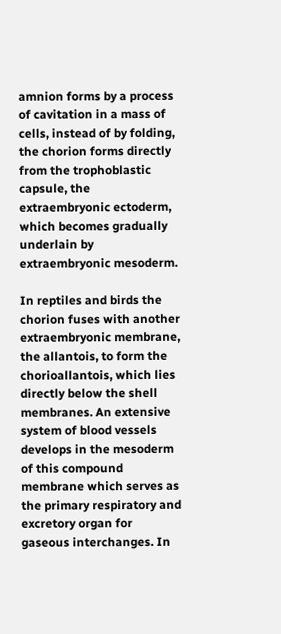amnion forms by a process of cavitation in a mass of cells, instead of by folding, the chorion forms directly from the trophoblastic capsule, the extraembryonic ectoderm, which becomes gradually underlain by extraembryonic mesoderm.

In reptiles and birds the chorion fuses with another extraembryonic membrane, the allantois, to form the chorioallantois, which lies directly below the shell membranes. An extensive system of blood vessels develops in the mesoderm of this compound membrane which serves as the primary respiratory and excretory organ for gaseous interchanges. In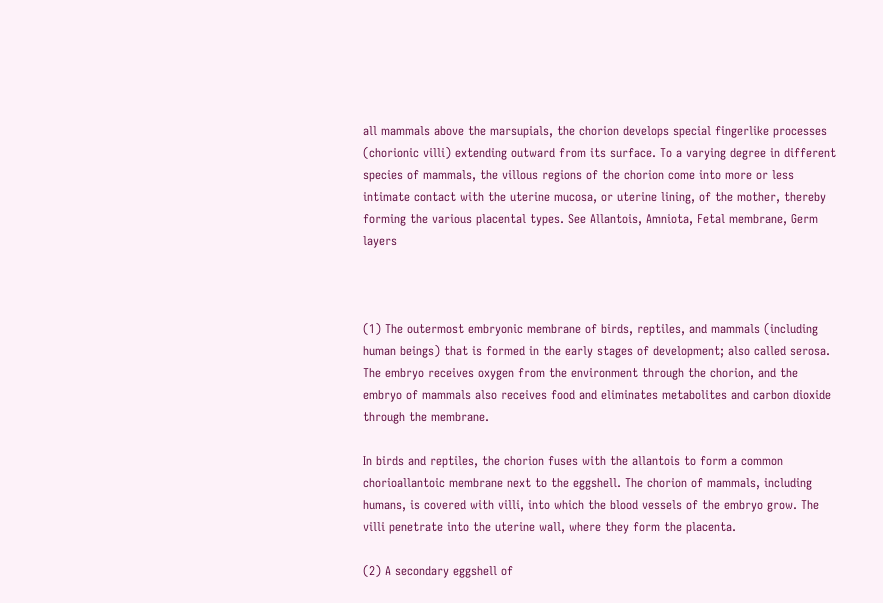all mammals above the marsupials, the chorion develops special fingerlike processes (chorionic villi) extending outward from its surface. To a varying degree in different species of mammals, the villous regions of the chorion come into more or less intimate contact with the uterine mucosa, or uterine lining, of the mother, thereby forming the various placental types. See Allantois, Amniota, Fetal membrane, Germ layers



(1) The outermost embryonic membrane of birds, reptiles, and mammals (including human beings) that is formed in the early stages of development; also called serosa. The embryo receives oxygen from the environment through the chorion, and the embryo of mammals also receives food and eliminates metabolites and carbon dioxide through the membrane.

In birds and reptiles, the chorion fuses with the allantois to form a common chorioallantoic membrane next to the eggshell. The chorion of mammals, including humans, is covered with villi, into which the blood vessels of the embryo grow. The villi penetrate into the uterine wall, where they form the placenta.

(2) A secondary eggshell of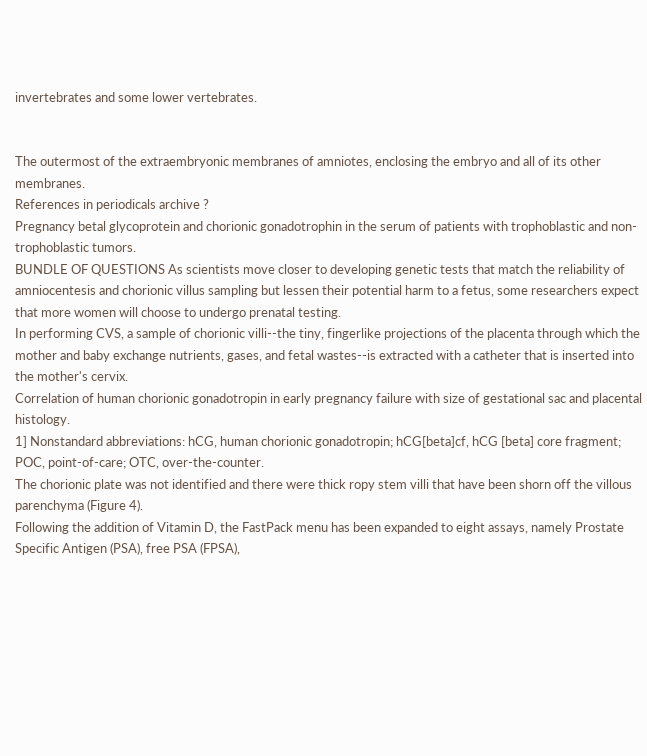invertebrates and some lower vertebrates.


The outermost of the extraembryonic membranes of amniotes, enclosing the embryo and all of its other membranes.
References in periodicals archive ?
Pregnancy betal glycoprotein and chorionic gonadotrophin in the serum of patients with trophoblastic and non-trophoblastic tumors.
BUNDLE OF QUESTIONS As scientists move closer to developing genetic tests that match the reliability of amniocentesis and chorionic villus sampling but lessen their potential harm to a fetus, some researchers expect that more women will choose to undergo prenatal testing.
In performing CVS, a sample of chorionic villi--the tiny, fingerlike projections of the placenta through which the mother and baby exchange nutrients, gases, and fetal wastes--is extracted with a catheter that is inserted into the mother's cervix.
Correlation of human chorionic gonadotropin in early pregnancy failure with size of gestational sac and placental histology.
1] Nonstandard abbreviations: hCG, human chorionic gonadotropin; hCG[beta]cf, hCG [beta] core fragment; POC, point-of-care; OTC, over-the-counter.
The chorionic plate was not identified and there were thick ropy stem villi that have been shorn off the villous parenchyma (Figure 4).
Following the addition of Vitamin D, the FastPack menu has been expanded to eight assays, namely Prostate Specific Antigen (PSA), free PSA (FPSA),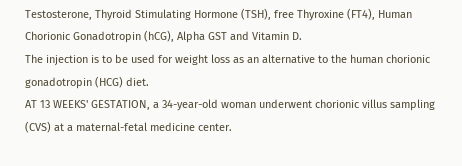Testosterone, Thyroid Stimulating Hormone (TSH), free Thyroxine (FT4), Human Chorionic Gonadotropin (hCG), Alpha GST and Vitamin D.
The injection is to be used for weight loss as an alternative to the human chorionic gonadotropin (HCG) diet.
AT 13 WEEKS' GESTATION, a 34-year-old woman underwent chorionic villus sampling (CVS) at a maternal-fetal medicine center.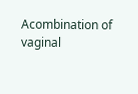Acombination of vaginal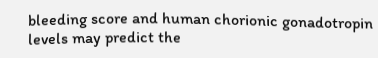bleeding score and human chorionic gonadotropin levels may predict the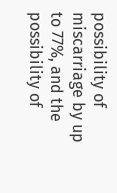possibility of miscarriage by up to 77%, and the possibility of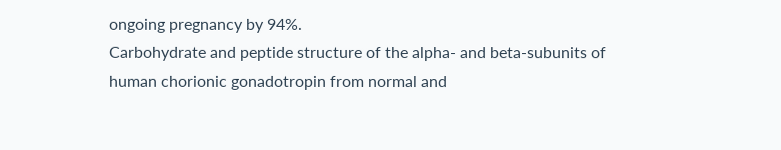ongoing pregnancy by 94%.
Carbohydrate and peptide structure of the alpha- and beta-subunits of human chorionic gonadotropin from normal and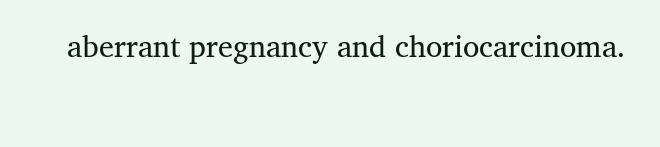aberrant pregnancy and choriocarcinoma.